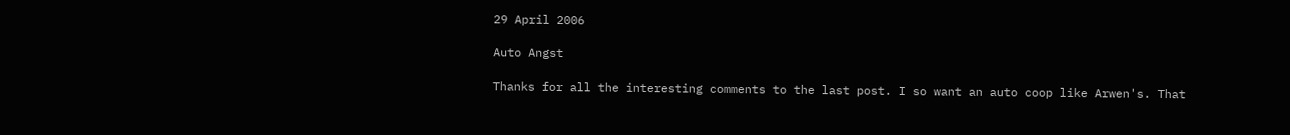29 April 2006

Auto Angst

Thanks for all the interesting comments to the last post. I so want an auto coop like Arwen's. That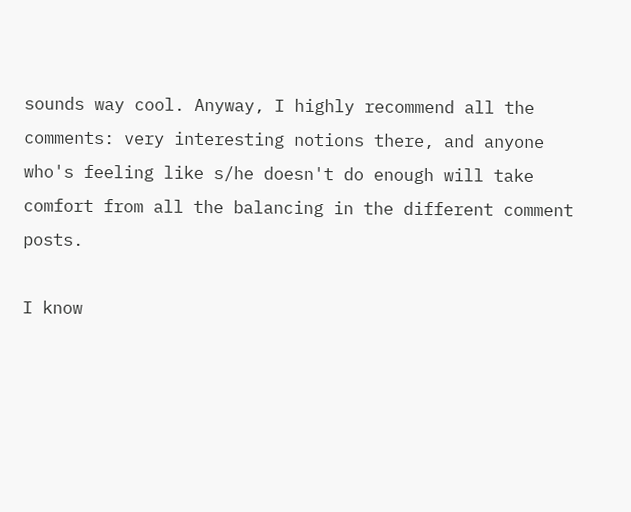sounds way cool. Anyway, I highly recommend all the comments: very interesting notions there, and anyone who's feeling like s/he doesn't do enough will take comfort from all the balancing in the different comment posts.

I know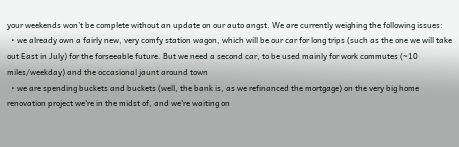your weekends won't be complete without an update on our auto angst. We are currently weighing the following issues:
  • we already own a fairly new, very comfy station wagon, which will be our car for long trips (such as the one we will take out East in July) for the forseeable future. But we need a second car, to be used mainly for work commutes (~10 miles/weekday) and the occasional jaunt around town
  • we are spending buckets and buckets (well, the bank is, as we refinanced the mortgage) on the very big home renovation project we're in the midst of, and we're waiting on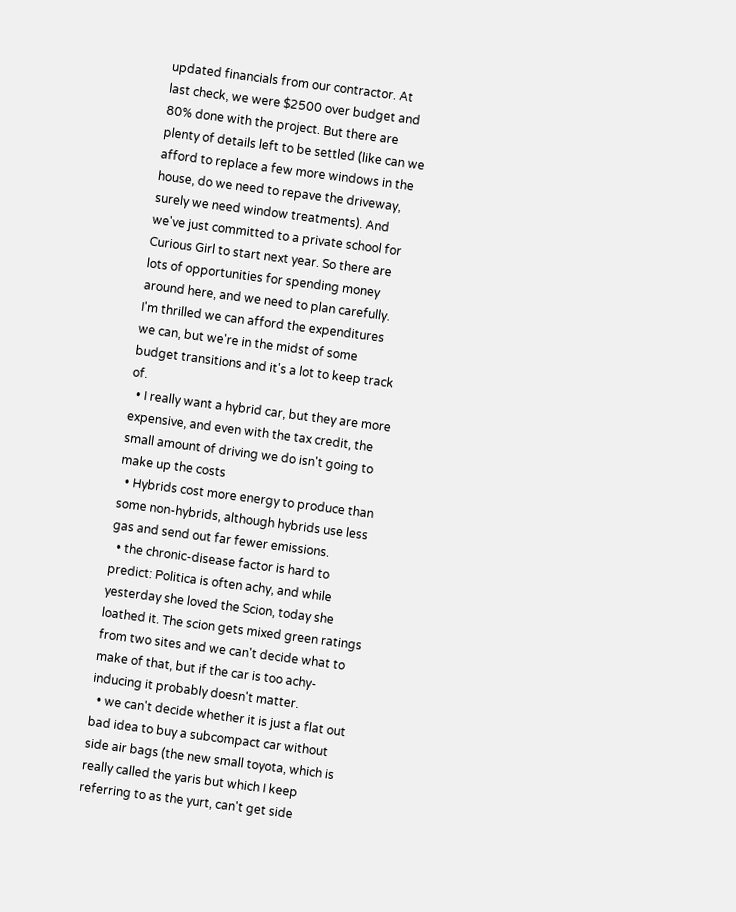updated financials from our contractor. At last check, we were $2500 over budget and 80% done with the project. But there are plenty of details left to be settled (like can we afford to replace a few more windows in the house, do we need to repave the driveway, surely we need window treatments). And we've just committed to a private school for Curious Girl to start next year. So there are lots of opportunities for spending money around here, and we need to plan carefully. I'm thrilled we can afford the expenditures we can, but we're in the midst of some budget transitions and it's a lot to keep track of.
  • I really want a hybrid car, but they are more expensive, and even with the tax credit, the small amount of driving we do isn't going to make up the costs
  • Hybrids cost more energy to produce than some non-hybrids, although hybrids use less gas and send out far fewer emissions.
  • the chronic-disease factor is hard to predict: Politica is often achy, and while yesterday she loved the Scion, today she loathed it. The scion gets mixed green ratings from two sites and we can't decide what to make of that, but if the car is too achy-inducing it probably doesn't matter.
  • we can't decide whether it is just a flat out bad idea to buy a subcompact car without side air bags (the new small toyota, which is really called the yaris but which I keep referring to as the yurt, can't get side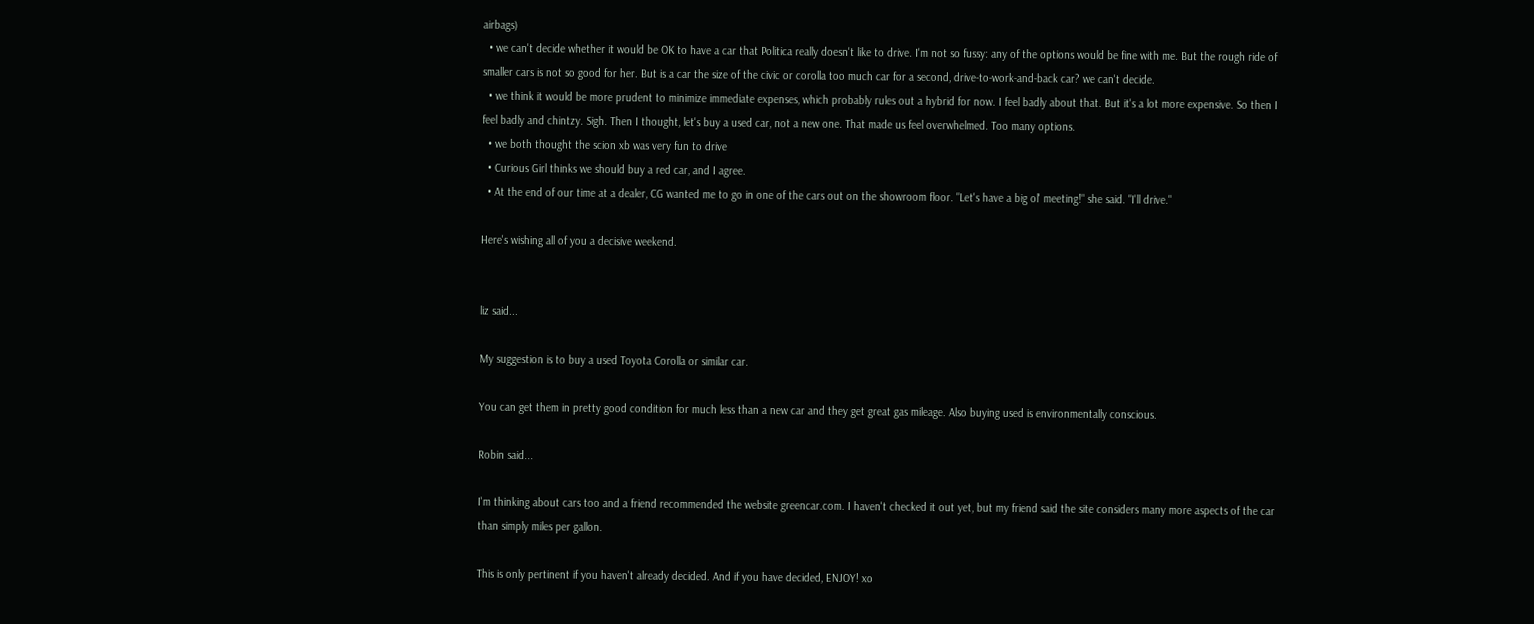airbags)
  • we can't decide whether it would be OK to have a car that Politica really doesn't like to drive. I'm not so fussy: any of the options would be fine with me. But the rough ride of smaller cars is not so good for her. But is a car the size of the civic or corolla too much car for a second, drive-to-work-and-back car? we can't decide.
  • we think it would be more prudent to minimize immediate expenses, which probably rules out a hybrid for now. I feel badly about that. But it's a lot more expensive. So then I feel badly and chintzy. Sigh. Then I thought, let's buy a used car, not a new one. That made us feel overwhelmed. Too many options.
  • we both thought the scion xb was very fun to drive
  • Curious Girl thinks we should buy a red car, and I agree.
  • At the end of our time at a dealer, CG wanted me to go in one of the cars out on the showroom floor. "Let's have a big ol' meeting!" she said. "I'll drive."

Here's wishing all of you a decisive weekend.


liz said...

My suggestion is to buy a used Toyota Corolla or similar car.

You can get them in pretty good condition for much less than a new car and they get great gas mileage. Also buying used is environmentally conscious.

Robin said...

I'm thinking about cars too and a friend recommended the website greencar.com. I haven't checked it out yet, but my friend said the site considers many more aspects of the car than simply miles per gallon.

This is only pertinent if you haven't already decided. And if you have decided, ENJOY! xo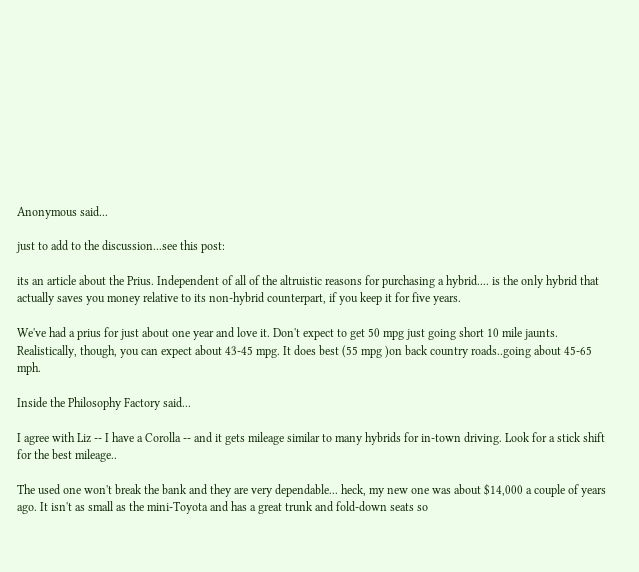Anonymous said...

just to add to the discussion...see this post:

its an article about the Prius. Independent of all of the altruistic reasons for purchasing a hybrid.... is the only hybrid that actually saves you money relative to its non-hybrid counterpart, if you keep it for five years.

We've had a prius for just about one year and love it. Don't expect to get 50 mpg just going short 10 mile jaunts. Realistically, though, you can expect about 43-45 mpg. It does best (55 mpg )on back country roads..going about 45-65 mph.

Inside the Philosophy Factory said...

I agree with Liz -- I have a Corolla -- and it gets mileage similar to many hybrids for in-town driving. Look for a stick shift for the best mileage..

The used one won't break the bank and they are very dependable... heck, my new one was about $14,000 a couple of years ago. It isn't as small as the mini-Toyota and has a great trunk and fold-down seats so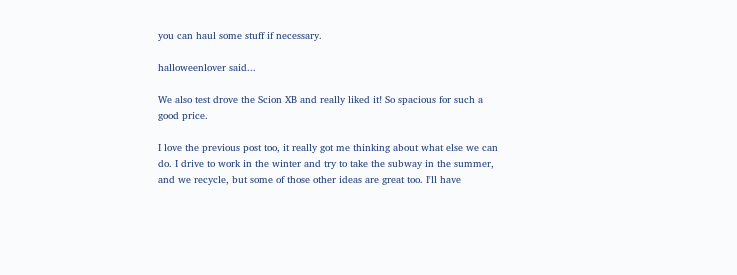you can haul some stuff if necessary.

halloweenlover said...

We also test drove the Scion XB and really liked it! So spacious for such a good price.

I love the previous post too, it really got me thinking about what else we can do. I drive to work in the winter and try to take the subway in the summer, and we recycle, but some of those other ideas are great too. I'll have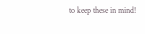to keep these in mind!